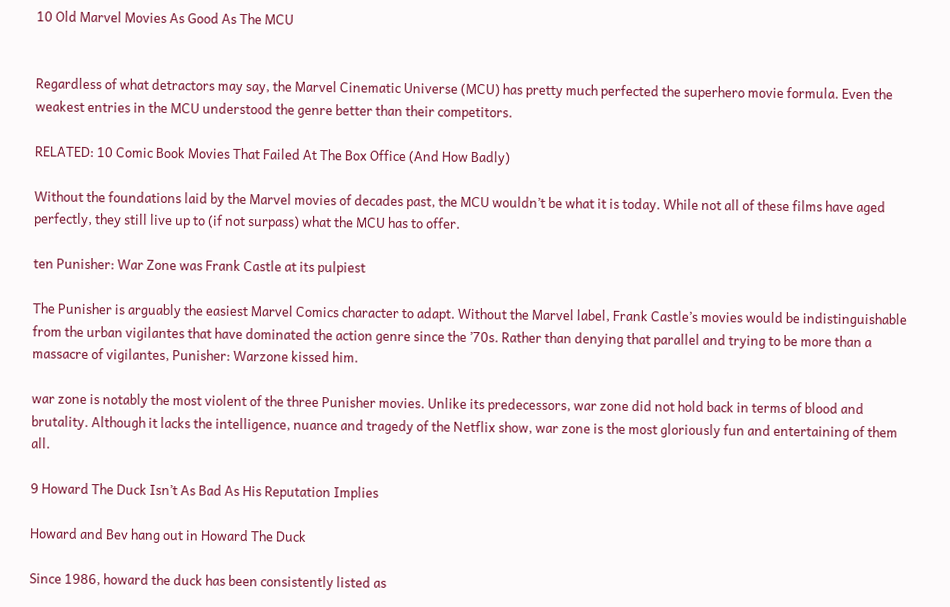10 Old Marvel Movies As Good As The MCU


Regardless of what detractors may say, the Marvel Cinematic Universe (MCU) has pretty much perfected the superhero movie formula. Even the weakest entries in the MCU understood the genre better than their competitors.

RELATED: 10 Comic Book Movies That Failed At The Box Office (And How Badly)

Without the foundations laid by the Marvel movies of decades past, the MCU wouldn’t be what it is today. While not all of these films have aged perfectly, they still live up to (if not surpass) what the MCU has to offer.

ten Punisher: War Zone was Frank Castle at its pulpiest

The Punisher is arguably the easiest Marvel Comics character to adapt. Without the Marvel label, Frank Castle’s movies would be indistinguishable from the urban vigilantes that have dominated the action genre since the ’70s. Rather than denying that parallel and trying to be more than a massacre of vigilantes, Punisher: Warzone kissed him.

war zone is notably the most violent of the three Punisher movies. Unlike its predecessors, war zone did not hold back in terms of blood and brutality. Although it lacks the intelligence, nuance and tragedy of the Netflix show, war zone is the most gloriously fun and entertaining of them all.

9 Howard The Duck Isn’t As Bad As His Reputation Implies

Howard and Bev hang out in Howard The Duck

Since 1986, howard the duck has been consistently listed as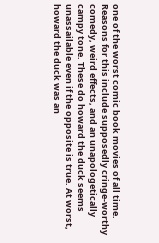one of the worst comic book movies of all time. Reasons for this include supposedly cringe-worthy comedy, weird effects, and an unapologetically campy tone. These do howard the duck seems unassailable even if the opposite is true. At worst, howard the duck was an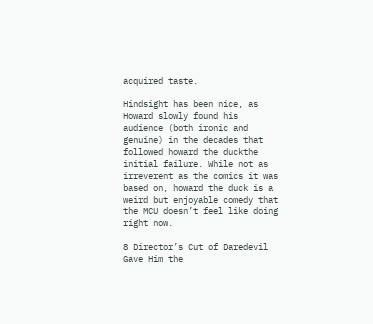acquired taste.

Hindsight has been nice, as Howard slowly found his audience (both ironic and genuine) in the decades that followed howard the duckthe initial failure. While not as irreverent as the comics it was based on, howard the duck is a weird but enjoyable comedy that the MCU doesn’t feel like doing right now.

8 Director’s Cut of Daredevil Gave Him the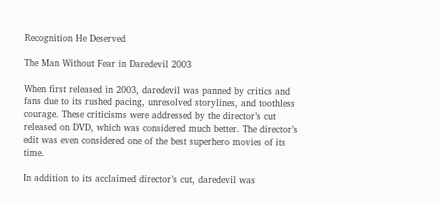Recognition He Deserved

The Man Without Fear in Daredevil 2003

When first released in 2003, daredevil was panned by critics and fans due to its rushed pacing, unresolved storylines, and toothless courage. These criticisms were addressed by the director’s cut released on DVD, which was considered much better. The director’s edit was even considered one of the best superhero movies of its time.

In addition to its acclaimed director’s cut, daredevil was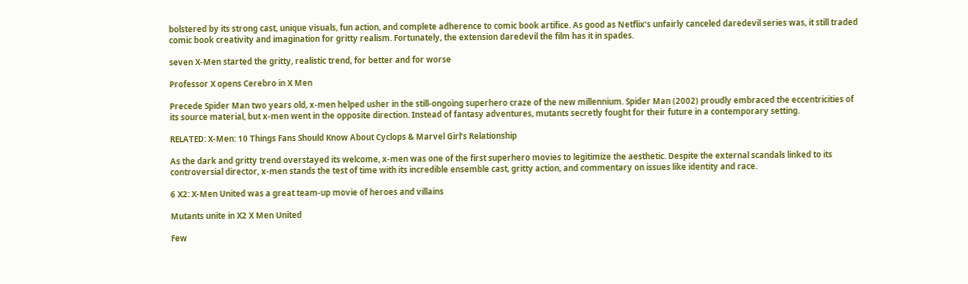bolstered by its strong cast, unique visuals, fun action, and complete adherence to comic book artifice. As good as Netflix’s unfairly canceled daredevil series was, it still traded comic book creativity and imagination for gritty realism. Fortunately, the extension daredevil the film has it in spades.

seven X-Men started the gritty, realistic trend, for better and for worse

Professor X opens Cerebro in X Men

Precede Spider Man two years old, x-men helped usher in the still-ongoing superhero craze of the new millennium. Spider Man (2002) proudly embraced the eccentricities of its source material, but x-men went in the opposite direction. Instead of fantasy adventures, mutants secretly fought for their future in a contemporary setting.

RELATED: X-Men: 10 Things Fans Should Know About Cyclops & Marvel Girl’s Relationship

As the dark and gritty trend overstayed its welcome, x-men was one of the first superhero movies to legitimize the aesthetic. Despite the external scandals linked to its controversial director, x-men stands the test of time with its incredible ensemble cast, gritty action, and commentary on issues like identity and race.

6 X2: X-Men United was a great team-up movie of heroes and villains

Mutants unite in X2 X Men United

Few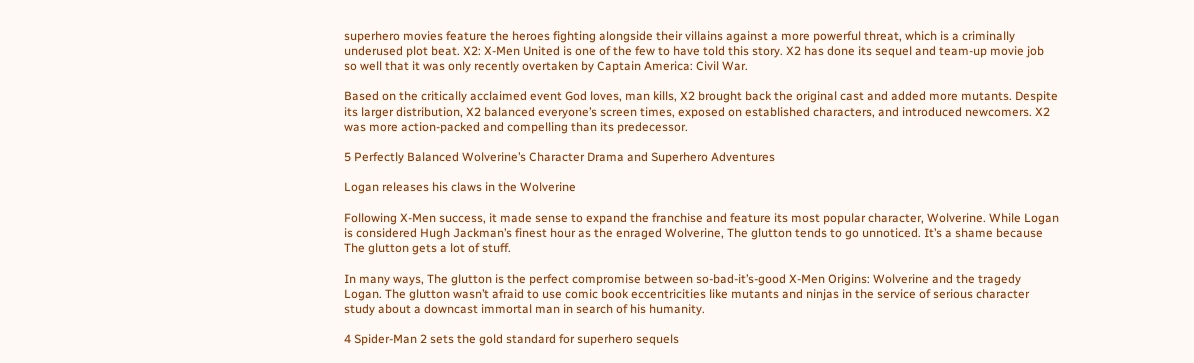superhero movies feature the heroes fighting alongside their villains against a more powerful threat, which is a criminally underused plot beat. X2: X-Men United is one of the few to have told this story. X2 has done its sequel and team-up movie job so well that it was only recently overtaken by Captain America: Civil War.

Based on the critically acclaimed event God loves, man kills, X2 brought back the original cast and added more mutants. Despite its larger distribution, X2 balanced everyone’s screen times, exposed on established characters, and introduced newcomers. X2 was more action-packed and compelling than its predecessor.

5 Perfectly Balanced Wolverine’s Character Drama and Superhero Adventures

Logan releases his claws in the Wolverine

Following X-Men success, it made sense to expand the franchise and feature its most popular character, Wolverine. While Logan is considered Hugh Jackman’s finest hour as the enraged Wolverine, The glutton tends to go unnoticed. It’s a shame because The glutton gets a lot of stuff.

In many ways, The glutton is the perfect compromise between so-bad-it’s-good X-Men Origins: Wolverine and the tragedy Logan. The glutton wasn’t afraid to use comic book eccentricities like mutants and ninjas in the service of serious character study about a downcast immortal man in search of his humanity.

4 Spider-Man 2 sets the gold standard for superhero sequels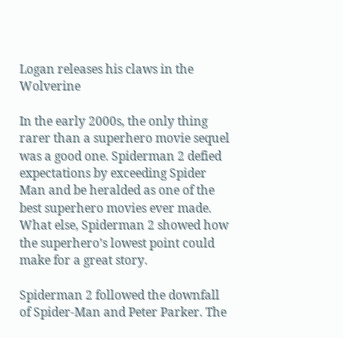Logan releases his claws in the Wolverine

In the early 2000s, the only thing rarer than a superhero movie sequel was a good one. Spiderman 2 defied expectations by exceeding Spider Man and be heralded as one of the best superhero movies ever made. What else, Spiderman 2 showed how the superhero’s lowest point could make for a great story.

Spiderman 2 followed the downfall of Spider-Man and Peter Parker. The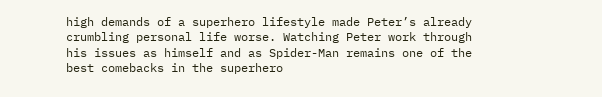high demands of a superhero lifestyle made Peter’s already crumbling personal life worse. Watching Peter work through his issues as himself and as Spider-Man remains one of the best comebacks in the superhero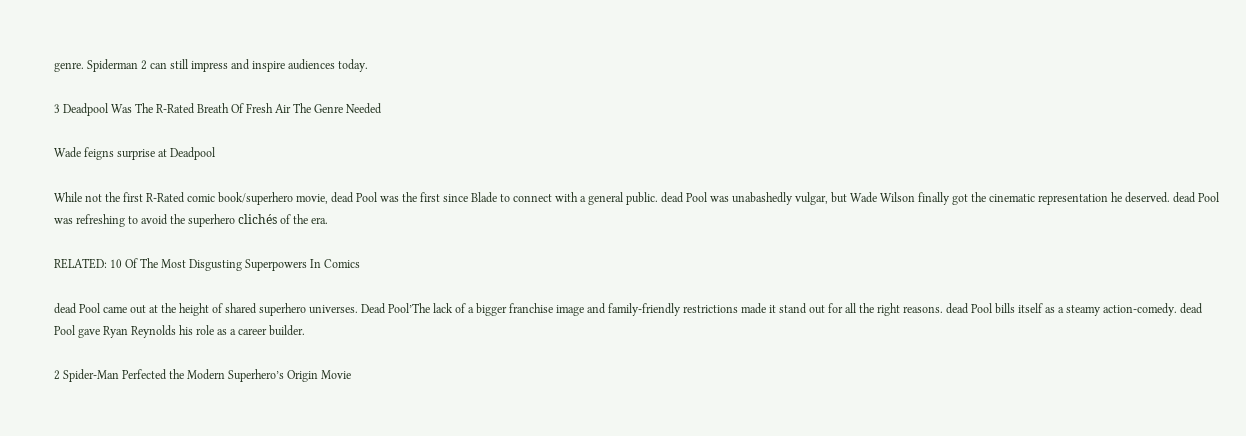genre. Spiderman 2 can still impress and inspire audiences today.

3 Deadpool Was The R-Rated Breath Of Fresh Air The Genre Needed

Wade feigns surprise at Deadpool

While not the first R-Rated comic book/superhero movie, dead Pool was the first since Blade to connect with a general public. dead Pool was unabashedly vulgar, but Wade Wilson finally got the cinematic representation he deserved. dead Pool was refreshing to avoid the superhero clichés of the era.

RELATED: 10 Of The Most Disgusting Superpowers In Comics

dead Pool came out at the height of shared superhero universes. Dead Pool’The lack of a bigger franchise image and family-friendly restrictions made it stand out for all the right reasons. dead Pool bills itself as a steamy action-comedy. dead Pool gave Ryan Reynolds his role as a career builder.

2 Spider-Man Perfected the Modern Superhero’s Origin Movie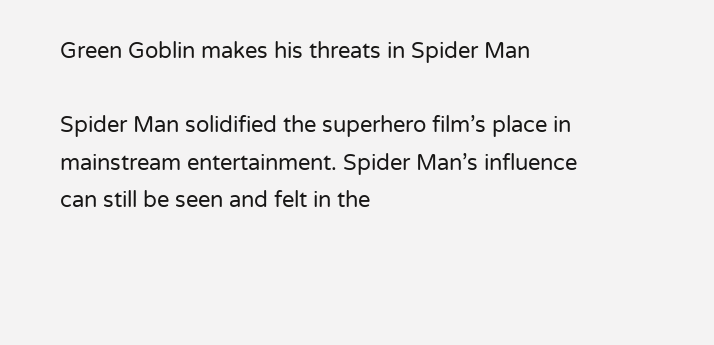Green Goblin makes his threats in Spider Man

Spider Man solidified the superhero film’s place in mainstream entertainment. Spider Man’s influence can still be seen and felt in the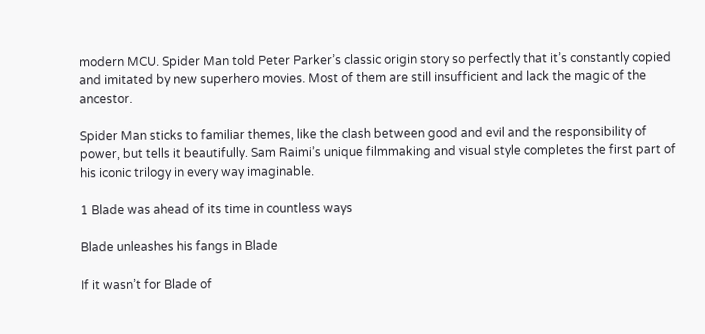modern MCU. Spider Man told Peter Parker’s classic origin story so perfectly that it’s constantly copied and imitated by new superhero movies. Most of them are still insufficient and lack the magic of the ancestor.

Spider Man sticks to familiar themes, like the clash between good and evil and the responsibility of power, but tells it beautifully. Sam Raimi’s unique filmmaking and visual style completes the first part of his iconic trilogy in every way imaginable.

1 Blade was ahead of its time in countless ways

Blade unleashes his fangs in Blade

If it wasn’t for Blade of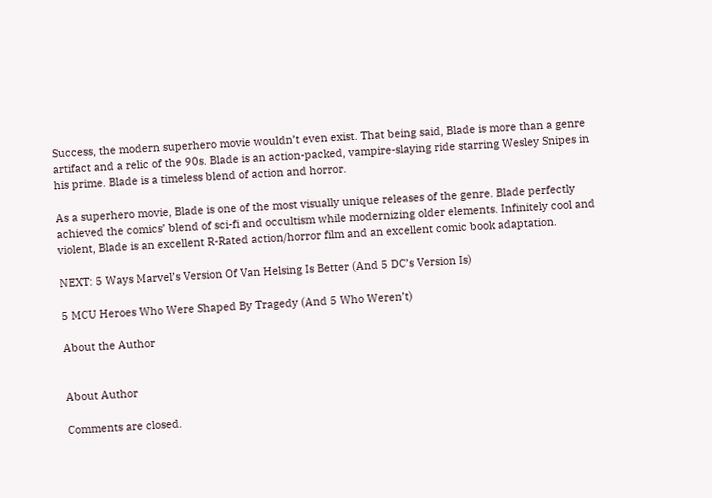Success, the modern superhero movie wouldn’t even exist. That being said, Blade is more than a genre artifact and a relic of the 90s. Blade is an action-packed, vampire-slaying ride starring Wesley Snipes in his prime. Blade is a timeless blend of action and horror.

As a superhero movie, Blade is one of the most visually unique releases of the genre. Blade perfectly achieved the comics’ blend of sci-fi and occultism while modernizing older elements. Infinitely cool and violent, Blade is an excellent R-Rated action/horror film and an excellent comic book adaptation.

NEXT: 5 Ways Marvel’s Version Of Van Helsing Is Better (And 5 DC’s Version Is)

5 MCU Heroes Who Were Shaped By Tragedy (And 5 Who Weren’t)

About the Author


About Author

Comments are closed.